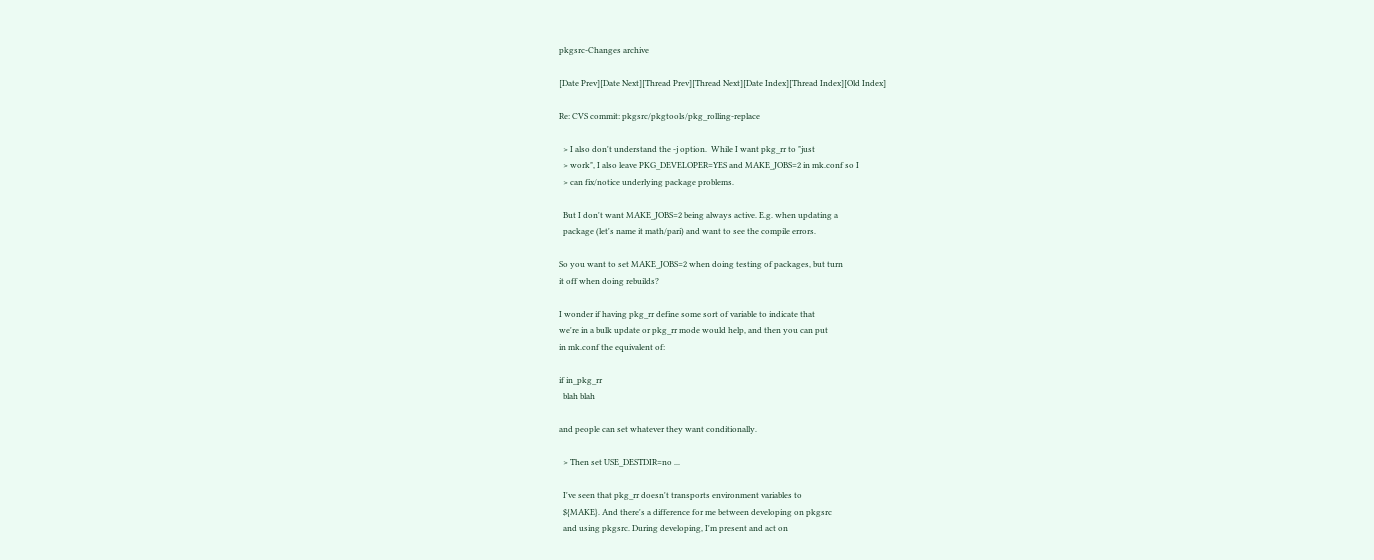pkgsrc-Changes archive

[Date Prev][Date Next][Thread Prev][Thread Next][Date Index][Thread Index][Old Index]

Re: CVS commit: pkgsrc/pkgtools/pkg_rolling-replace

  > I also don't understand the -j option.  While I want pkg_rr to "just
  > work", I also leave PKG_DEVELOPER=YES and MAKE_JOBS=2 in mk.conf so I
  > can fix/notice underlying package problems.

  But I don't want MAKE_JOBS=2 being always active. E.g. when updating a
  package (let's name it math/pari) and want to see the compile errors.

So you want to set MAKE_JOBS=2 when doing testing of packages, but turn
it off when doing rebuilds?

I wonder if having pkg_rr define some sort of variable to indicate that
we're in a bulk update or pkg_rr mode would help, and then you can put
in mk.conf the equivalent of:

if in_pkg_rr
  blah blah

and people can set whatever they want conditionally.

  > Then set USE_DESTDIR=no ...

  I've seen that pkg_rr doesn't transports environment variables to
  ${MAKE}. And there's a difference for me between developing on pkgsrc
  and using pkgsrc. During developing, I'm present and act on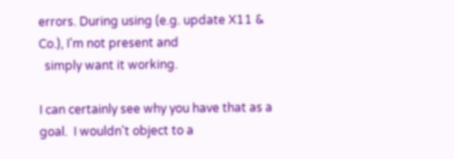errors. During using (e.g. update X11 & Co.), I'm not present and
  simply want it working.

I can certainly see why you have that as a goal.  I wouldn't object to a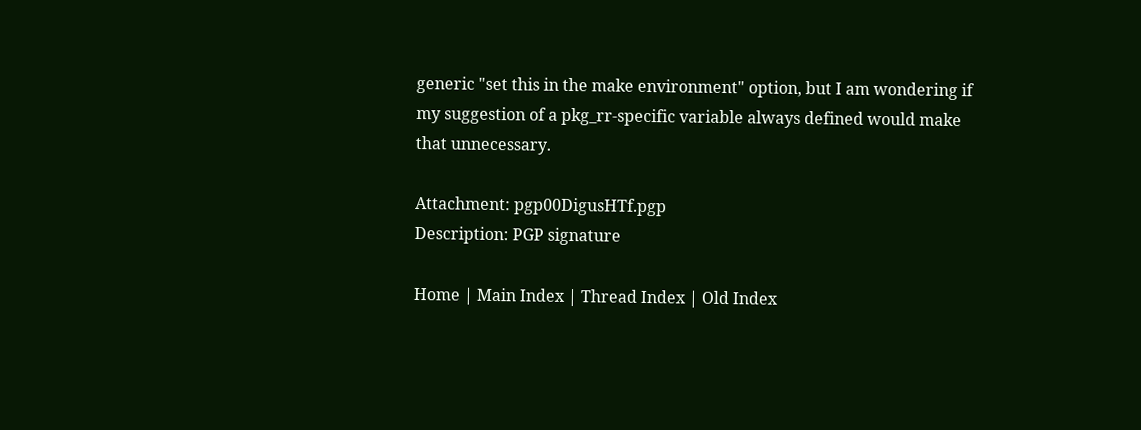generic "set this in the make environment" option, but I am wondering if
my suggestion of a pkg_rr-specific variable always defined would make
that unnecessary.

Attachment: pgp00DigusHTf.pgp
Description: PGP signature

Home | Main Index | Thread Index | Old Index